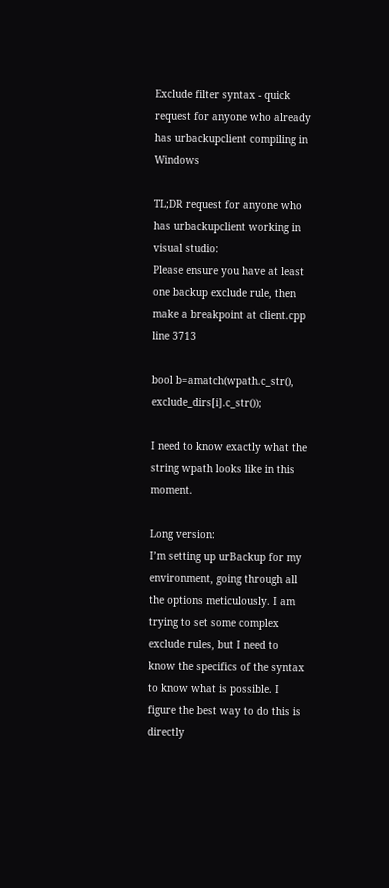Exclude filter syntax - quick request for anyone who already has urbackupclient compiling in Windows

TL;DR request for anyone who has urbackupclient working in visual studio:
Please ensure you have at least one backup exclude rule, then make a breakpoint at client.cpp line 3713

bool b=amatch(wpath.c_str(), exclude_dirs[i].c_str());

I need to know exactly what the string wpath looks like in this moment.

Long version:
I’m setting up urBackup for my environment, going through all the options meticulously. I am trying to set some complex exclude rules, but I need to know the specifics of the syntax to know what is possible. I figure the best way to do this is directly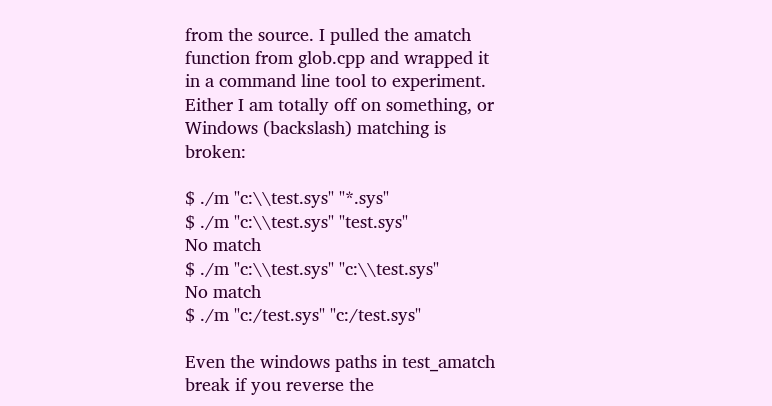from the source. I pulled the amatch function from glob.cpp and wrapped it in a command line tool to experiment. Either I am totally off on something, or Windows (backslash) matching is broken:

$ ./m "c:\\test.sys" "*.sys"
$ ./m "c:\\test.sys" "test.sys"
No match
$ ./m "c:\\test.sys" "c:\\test.sys"
No match
$ ./m "c:/test.sys" "c:/test.sys"

Even the windows paths in test_amatch break if you reverse the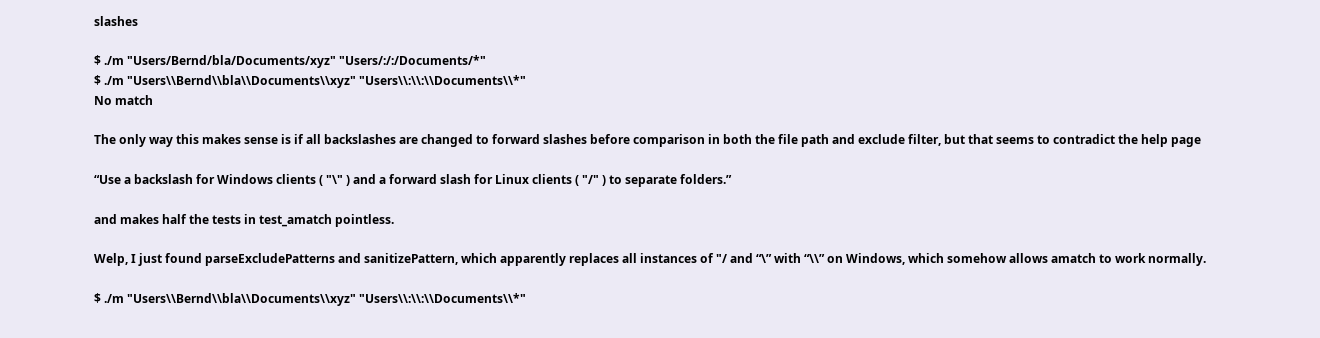slashes

$ ./m "Users/Bernd/bla/Documents/xyz" "Users/:/:/Documents/*"
$ ./m "Users\\Bernd\\bla\\Documents\\xyz" "Users\\:\\:\\Documents\\*"
No match

The only way this makes sense is if all backslashes are changed to forward slashes before comparison in both the file path and exclude filter, but that seems to contradict the help page

“Use a backslash for Windows clients ( "\" ) and a forward slash for Linux clients ( "/" ) to separate folders.”

and makes half the tests in test_amatch pointless.

Welp, I just found parseExcludePatterns and sanitizePattern, which apparently replaces all instances of "/ and “\” with “\\” on Windows, which somehow allows amatch to work normally.

$ ./m "Users\\Bernd\\bla\\Documents\\xyz" "Users\\:\\:\\Documents\\*"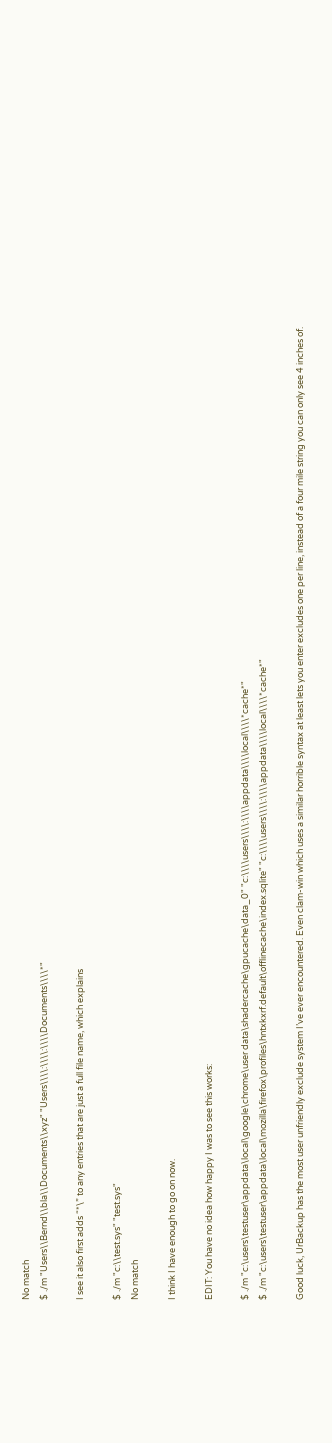No match
$ ./m "Users\\Bernd\\bla\\Documents\\xyz" "Users\\\\:\\\\:\\\\Documents\\\\*"

I see it also first adds “*\” to any entries that are just a full file name, which explains

$ ./m "c:\\test.sys" "test.sys"
No match

I think I have enough to go on now.

EDIT: You have no idea how happy I was to see this works:

$ ./m "c:\users\testuser\appdata\local\google\chrome\user data\shadercache\gpucache\data_0" "c:\\\\users\\\\:\\\\appdata\\\\local\\\\*cache*"
$ ./m "c:\users\testuser\appdata\local\mozilla\firefox\profiles\hntxkxrf.default\offlinecache\index.sqlite" "c:\\\\users\\\\:\\\\appdata\\\\local\\\\*cache*"

Good luck, UrBackup has the most user unfriendly exclude system I’ve ever encountered. Even clam-win which uses a similar horrible syntax at least lets you enter excludes one per line, instead of a four mile string you can only see 4 inches of.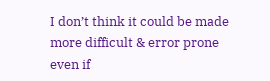I don’t think it could be made more difficult & error prone even if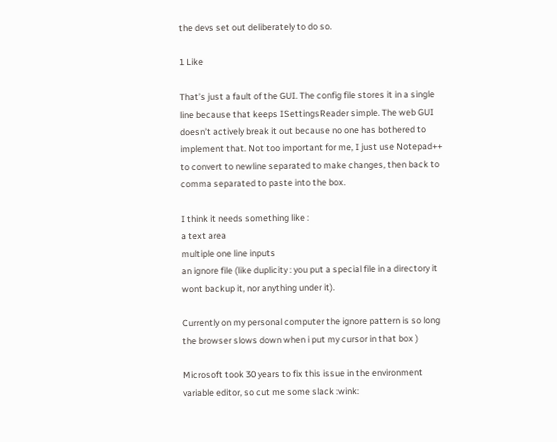the devs set out deliberately to do so.

1 Like

That’s just a fault of the GUI. The config file stores it in a single line because that keeps ISettingsReader simple. The web GUI doesn’t actively break it out because no one has bothered to implement that. Not too important for me, I just use Notepad++ to convert to newline separated to make changes, then back to comma separated to paste into the box.

I think it needs something like :
a text area
multiple one line inputs
an ignore file (like duplicity : you put a special file in a directory it wont backup it, nor anything under it).

Currently on my personal computer the ignore pattern is so long the browser slows down when i put my cursor in that box )

Microsoft took 30 years to fix this issue in the environment variable editor, so cut me some slack :wink: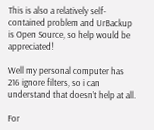This is also a relatively self-contained problem and UrBackup is Open Source, so help would be appreciated!

Well my personal computer has 216 ignore filters, so i can understand that doesn’t help at all.

For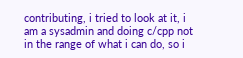contributing, i tried to look at it, i am a sysadmin and doing c/cpp not in the range of what i can do, so i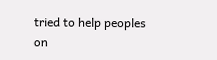tried to help peoples on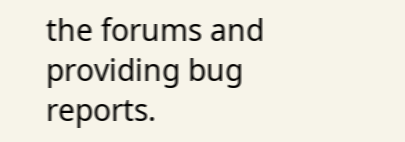the forums and providing bug reports.